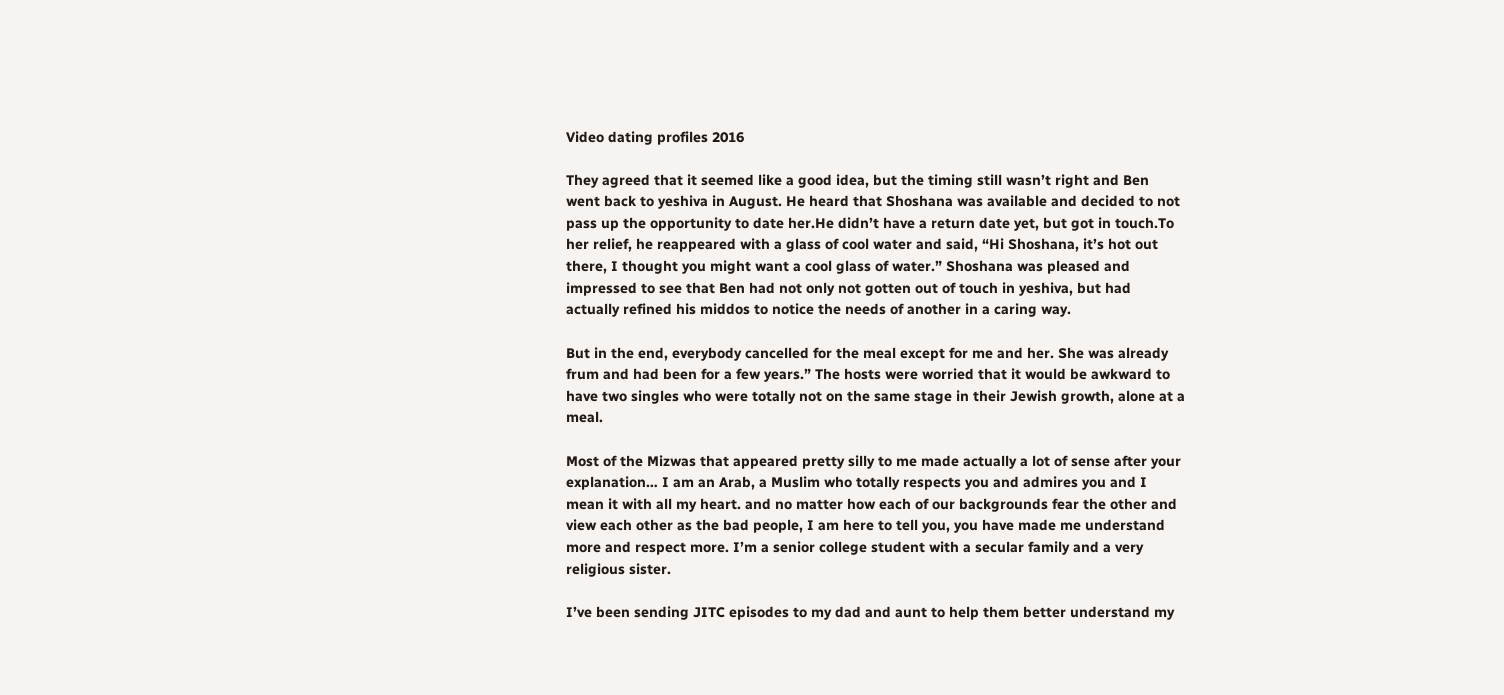Video dating profiles 2016

They agreed that it seemed like a good idea, but the timing still wasn’t right and Ben went back to yeshiva in August. He heard that Shoshana was available and decided to not pass up the opportunity to date her.He didn’t have a return date yet, but got in touch.To her relief, he reappeared with a glass of cool water and said, “Hi Shoshana, it’s hot out there, I thought you might want a cool glass of water.” Shoshana was pleased and impressed to see that Ben had not only not gotten out of touch in yeshiva, but had actually refined his middos to notice the needs of another in a caring way.

But in the end, everybody cancelled for the meal except for me and her. She was already frum and had been for a few years.” The hosts were worried that it would be awkward to have two singles who were totally not on the same stage in their Jewish growth, alone at a meal.

Most of the Mizwas that appeared pretty silly to me made actually a lot of sense after your explanation… I am an Arab, a Muslim who totally respects you and admires you and I mean it with all my heart. and no matter how each of our backgrounds fear the other and view each other as the bad people, I am here to tell you, you have made me understand more and respect more. I’m a senior college student with a secular family and a very religious sister.

I’ve been sending JITC episodes to my dad and aunt to help them better understand my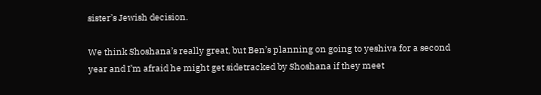sister’s Jewish decision.

We think Shoshana’s really great, but Ben’s planning on going to yeshiva for a second year and I’m afraid he might get sidetracked by Shoshana if they meet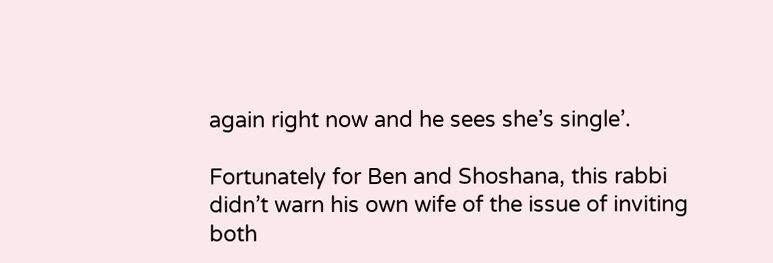again right now and he sees she’s single’.

Fortunately for Ben and Shoshana, this rabbi didn’t warn his own wife of the issue of inviting both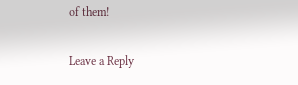of them!

Leave a Reply